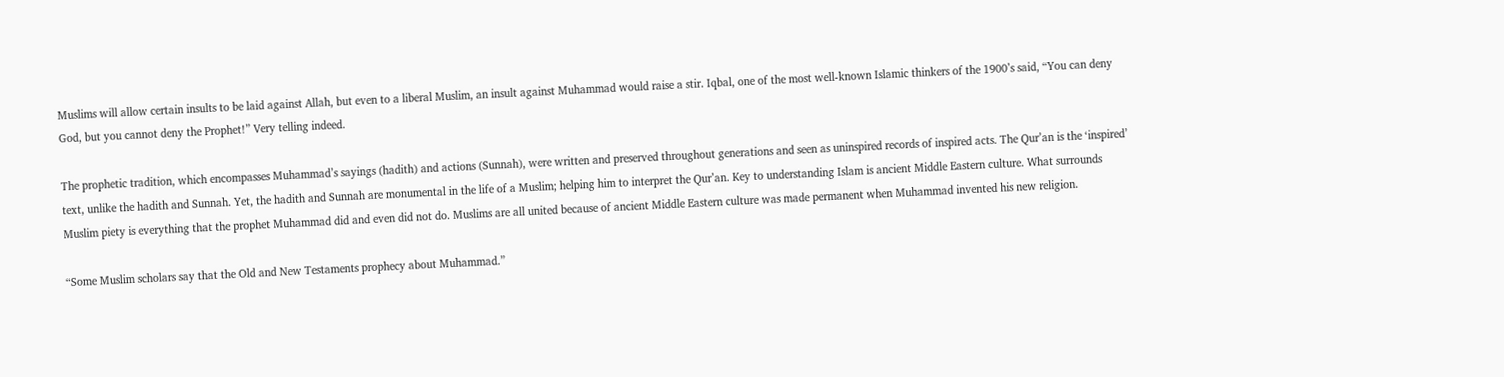Muslims will allow certain insults to be laid against Allah, but even to a liberal Muslim, an insult against Muhammad would raise a stir. Iqbal, one of the most well-known Islamic thinkers of the 1900’s said, “You can deny God, but you cannot deny the Prophet!” Very telling indeed.

The prophetic tradition, which encompasses Muhammad’s sayings (hadith) and actions (Sunnah), were written and preserved throughout generations and seen as uninspired records of inspired acts. The Qur’an is the ‘inspired’ text, unlike the hadith and Sunnah. Yet, the hadith and Sunnah are monumental in the life of a Muslim; helping him to interpret the Qur’an. Key to understanding Islam is ancient Middle Eastern culture. What surrounds Muslim piety is everything that the prophet Muhammad did and even did not do. Muslims are all united because of ancient Middle Eastern culture was made permanent when Muhammad invented his new religion.

“Some Muslim scholars say that the Old and New Testaments prophecy about Muhammad.”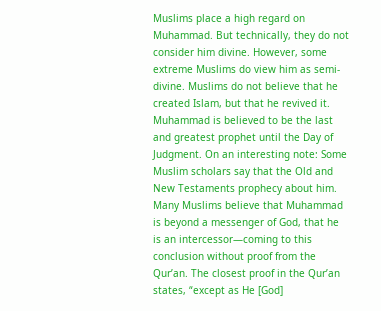Muslims place a high regard on Muhammad. But technically, they do not consider him divine. However, some extreme Muslims do view him as semi-divine. Muslims do not believe that he created Islam, but that he revived it. Muhammad is believed to be the last and greatest prophet until the Day of Judgment. On an interesting note: Some Muslim scholars say that the Old and New Testaments prophecy about him. Many Muslims believe that Muhammad is beyond a messenger of God, that he is an intercessor—coming to this conclusion without proof from the Qur’an. The closest proof in the Qur’an states, “except as He [God]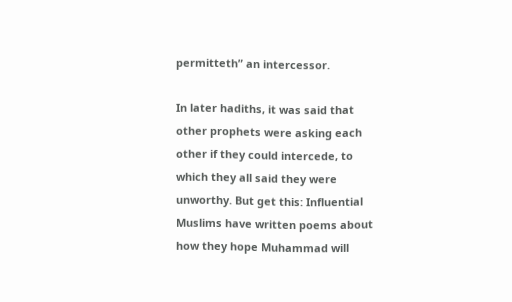permitteth” an intercessor.

In later hadiths, it was said that other prophets were asking each other if they could intercede, to which they all said they were unworthy. But get this: Influential Muslims have written poems about how they hope Muhammad will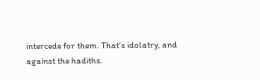intercede for them. That’s idolatry, and against the hadiths.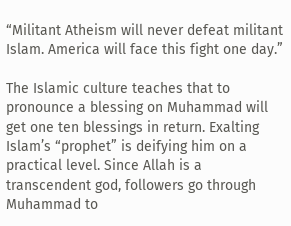“Militant Atheism will never defeat militant Islam. America will face this fight one day.”

The Islamic culture teaches that to pronounce a blessing on Muhammad will get one ten blessings in return. Exalting Islam’s “prophet” is deifying him on a practical level. Since Allah is a transcendent god, followers go through Muhammad to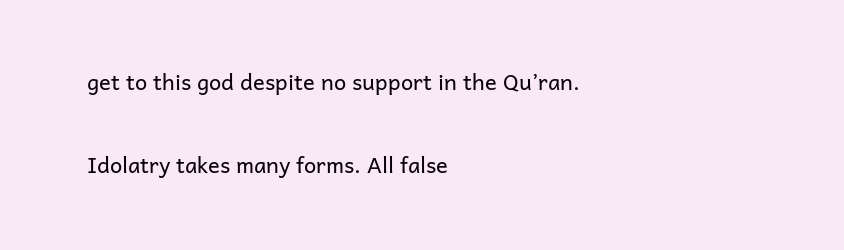get to this god despite no support in the Qu’ran.

Idolatry takes many forms. All false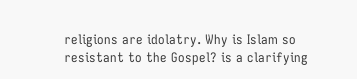religions are idolatry. Why is Islam so resistant to the Gospel? is a clarifying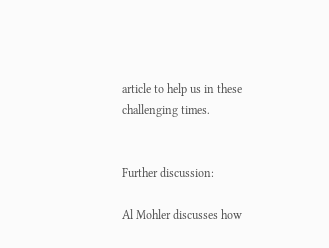article to help us in these challenging times.


Further discussion:

Al Mohler discusses how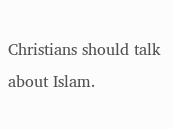Christians should talk about Islam.